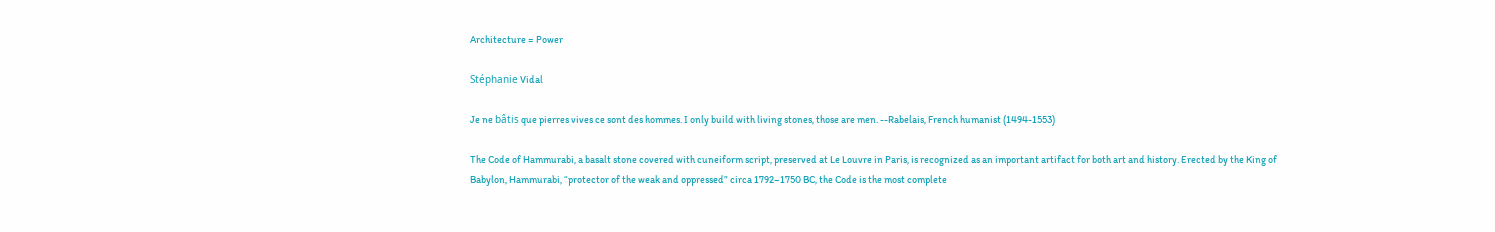Architecture = Power

Stéphanie Vidal

Je ne bâtis que pierres vives ce sont des hommes. I only build with living stones, those are men. --Rabelais, French humanist (1494-1553)

The Code of Hammurabi, a basalt stone covered with cuneiform script, preserved at Le Louvre in Paris, is recognized as an important artifact for both art and history. Erected by the King of Babylon, Hammurabi, “protector of the weak and oppressed” circa 1792–1750 BC, the Code is the most complete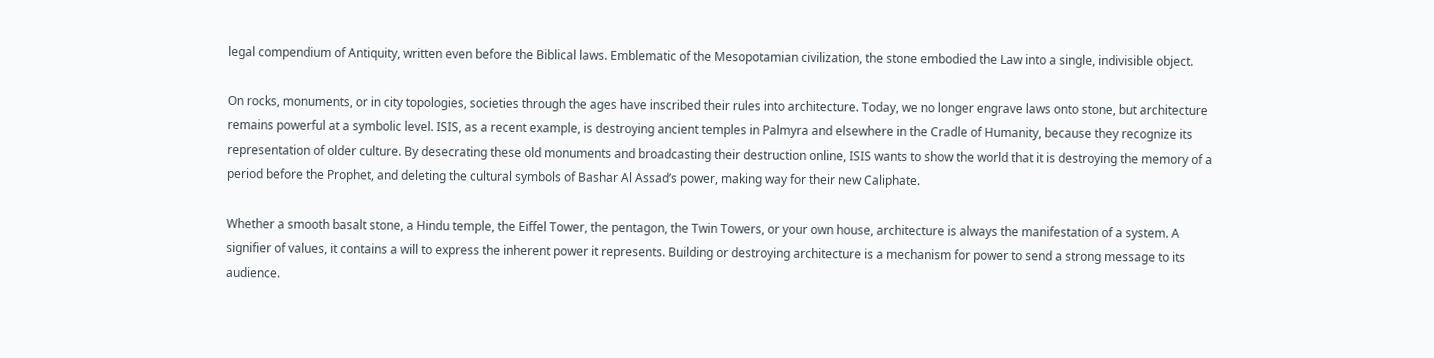legal compendium of Antiquity, written even before the Biblical laws. Emblematic of the Mesopotamian civilization, the stone embodied the Law into a single, indivisible object.

On rocks, monuments, or in city topologies, societies through the ages have inscribed their rules into architecture. Today, we no longer engrave laws onto stone, but architecture remains powerful at a symbolic level. ISIS, as a recent example, is destroying ancient temples in Palmyra and elsewhere in the Cradle of Humanity, because they recognize its representation of older culture. By desecrating these old monuments and broadcasting their destruction online, ISIS wants to show the world that it is destroying the memory of a period before the Prophet, and deleting the cultural symbols of Bashar Al Assad’s power, making way for their new Caliphate.

Whether a smooth basalt stone, a Hindu temple, the Eiffel Tower, the pentagon, the Twin Towers, or your own house, architecture is always the manifestation of a system. A signifier of values, it contains a will to express the inherent power it represents. Building or destroying architecture is a mechanism for power to send a strong message to its audience.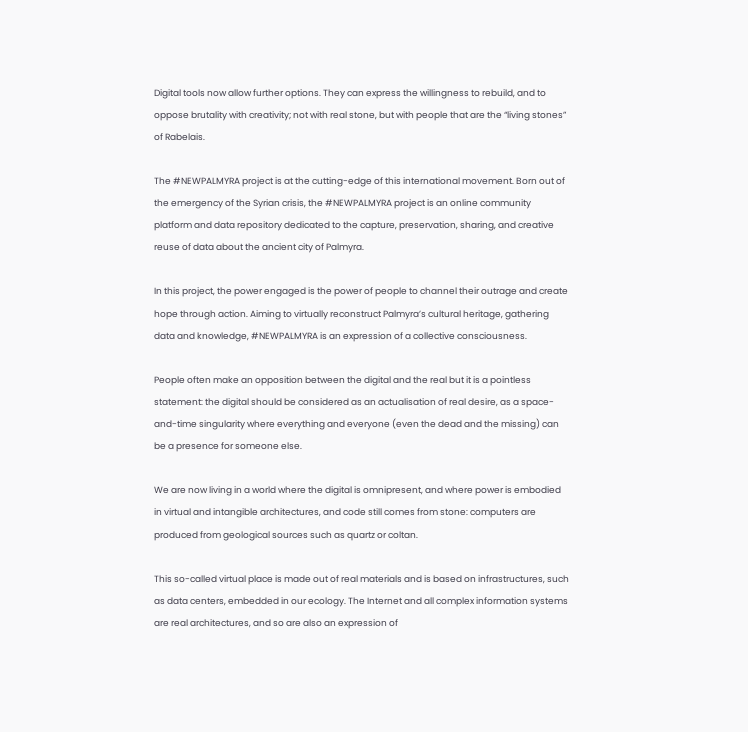Digital tools now allow further options. They can express the willingness to rebuild, and to oppose brutality with creativity; not with real stone, but with people that are the “living stones” of Rabelais.

The #NEWPALMYRA project is at the cutting-edge of this international movement. Born out of the emergency of the Syrian crisis, the #NEWPALMYRA project is an online community platform and data repository dedicated to the capture, preservation, sharing, and creative reuse of data about the ancient city of Palmyra.

In this project, the power engaged is the power of people to channel their outrage and create hope through action. Aiming to virtually reconstruct Palmyra’s cultural heritage, gathering data and knowledge, #NEWPALMYRA is an expression of a collective consciousness.

People often make an opposition between the digital and the real but it is a pointless statement: the digital should be considered as an actualisation of real desire, as a space-and-time singularity where everything and everyone (even the dead and the missing) can be a presence for someone else.

We are now living in a world where the digital is omnipresent, and where power is embodied in virtual and intangible architectures, and code still comes from stone: computers are produced from geological sources such as quartz or coltan.

This so-called virtual place is made out of real materials and is based on infrastructures, such as data centers, embedded in our ecology. The Internet and all complex information systems are real architectures, and so are also an expression of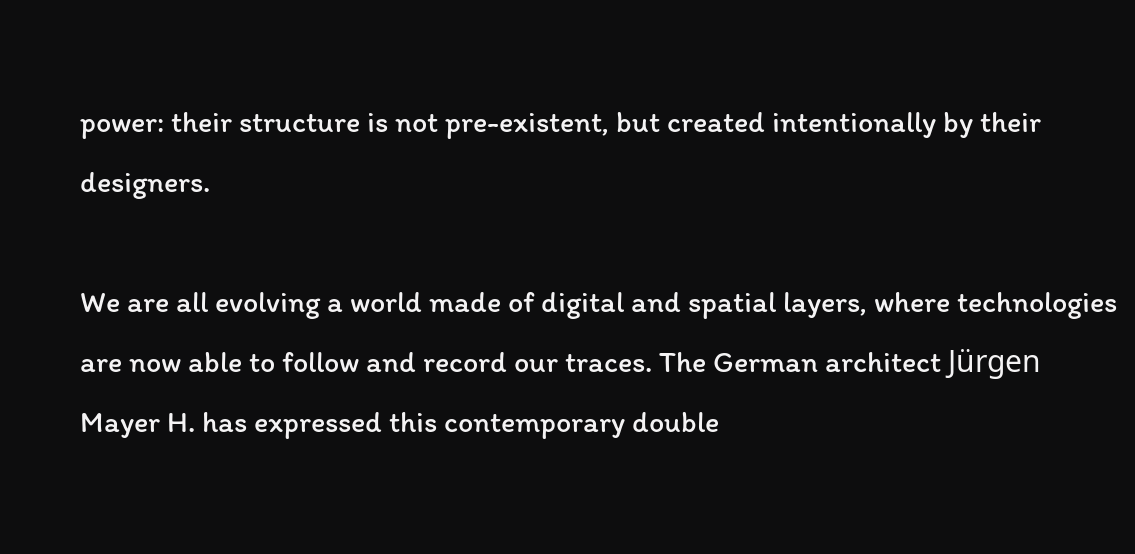power: their structure is not pre-existent, but created intentionally by their designers.

We are all evolving a world made of digital and spatial layers, where technologies are now able to follow and record our traces. The German architect Jürgen Mayer H. has expressed this contemporary double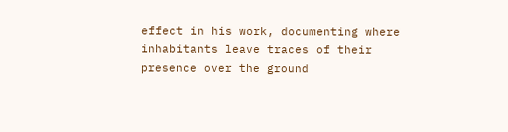effect in his work, documenting where inhabitants leave traces of their presence over the ground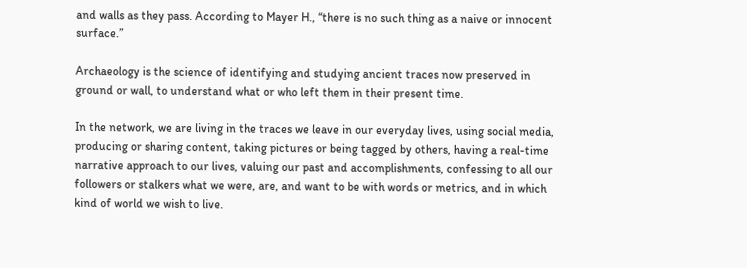and walls as they pass. According to Mayer H., “there is no such thing as a naive or innocent surface.”

Archaeology is the science of identifying and studying ancient traces now preserved in ground or wall, to understand what or who left them in their present time.

In the network, we are living in the traces we leave in our everyday lives, using social media, producing or sharing content, taking pictures or being tagged by others, having a real-time narrative approach to our lives, valuing our past and accomplishments, confessing to all our followers or stalkers what we were, are, and want to be with words or metrics, and in which kind of world we wish to live.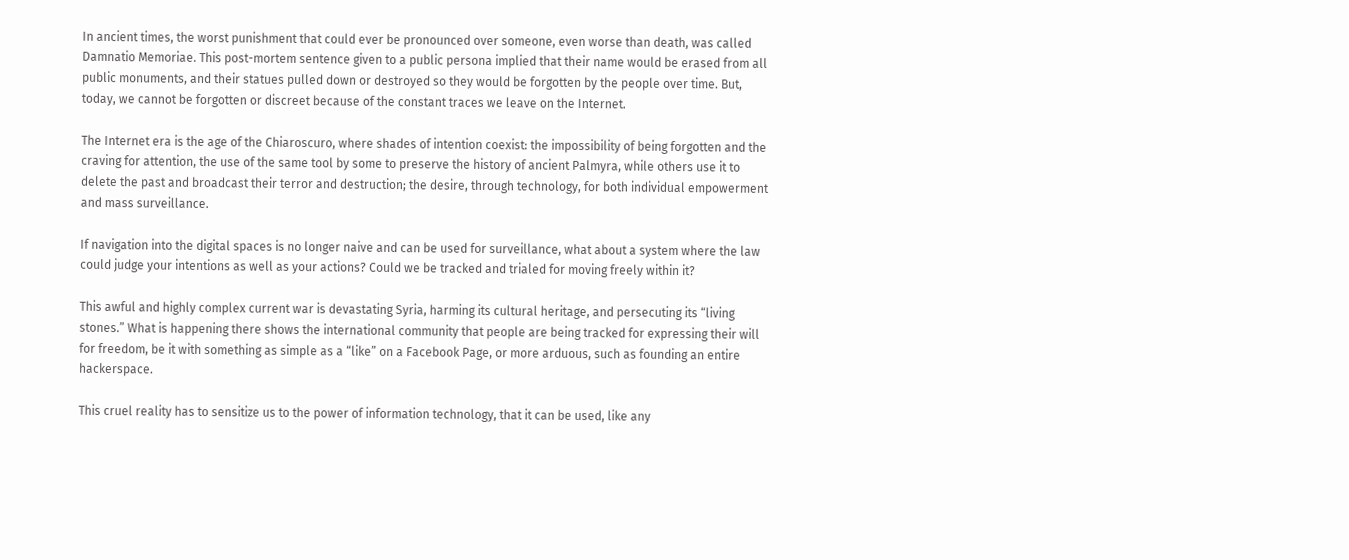In ancient times, the worst punishment that could ever be pronounced over someone, even worse than death, was called Damnatio Memoriae. This post-mortem sentence given to a public persona implied that their name would be erased from all public monuments, and their statues pulled down or destroyed so they would be forgotten by the people over time. But, today, we cannot be forgotten or discreet because of the constant traces we leave on the Internet.

The Internet era is the age of the Chiaroscuro, where shades of intention coexist: the impossibility of being forgotten and the craving for attention, the use of the same tool by some to preserve the history of ancient Palmyra, while others use it to delete the past and broadcast their terror and destruction; the desire, through technology, for both individual empowerment and mass surveillance.

If navigation into the digital spaces is no longer naive and can be used for surveillance, what about a system where the law could judge your intentions as well as your actions? Could we be tracked and trialed for moving freely within it?

This awful and highly complex current war is devastating Syria, harming its cultural heritage, and persecuting its “living stones.” What is happening there shows the international community that people are being tracked for expressing their will for freedom, be it with something as simple as a “like” on a Facebook Page, or more arduous, such as founding an entire hackerspace.

This cruel reality has to sensitize us to the power of information technology, that it can be used, like any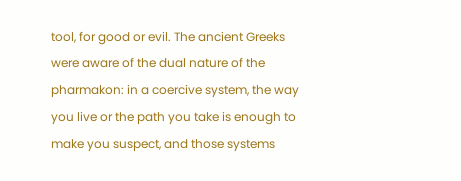tool, for good or evil. The ancient Greeks were aware of the dual nature of the pharmakon: in a coercive system, the way you live or the path you take is enough to make you suspect, and those systems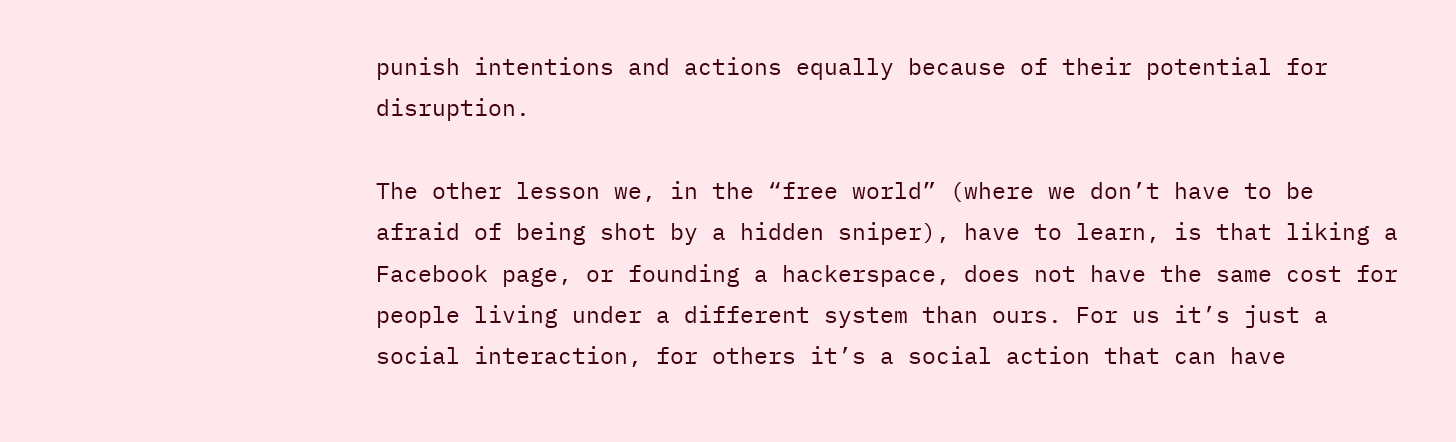punish intentions and actions equally because of their potential for disruption.

The other lesson we, in the “free world” (where we don’t have to be afraid of being shot by a hidden sniper), have to learn, is that liking a Facebook page, or founding a hackerspace, does not have the same cost for people living under a different system than ours. For us it’s just a social interaction, for others it’s a social action that can have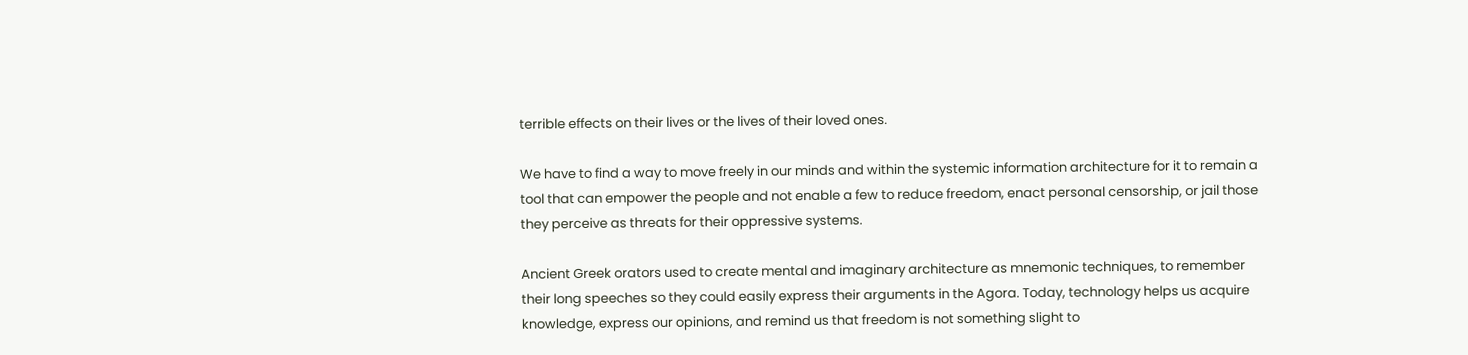terrible effects on their lives or the lives of their loved ones.

We have to find a way to move freely in our minds and within the systemic information architecture for it to remain a tool that can empower the people and not enable a few to reduce freedom, enact personal censorship, or jail those they perceive as threats for their oppressive systems.

Ancient Greek orators used to create mental and imaginary architecture as mnemonic techniques, to remember their long speeches so they could easily express their arguments in the Agora. Today, technology helps us acquire knowledge, express our opinions, and remind us that freedom is not something slight to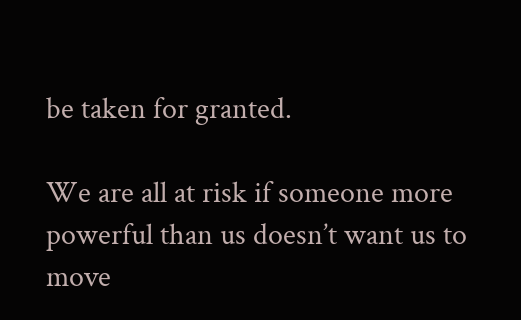be taken for granted.

We are all at risk if someone more powerful than us doesn’t want us to move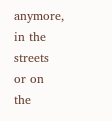anymore, in the streets or on the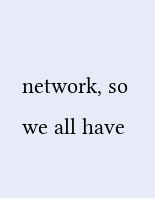network, so we all have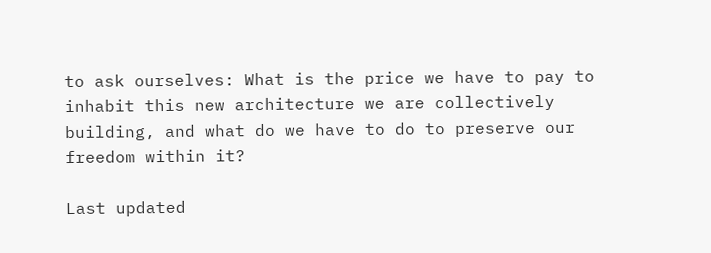to ask ourselves: What is the price we have to pay to inhabit this new architecture we are collectively building, and what do we have to do to preserve our freedom within it?

Last updated